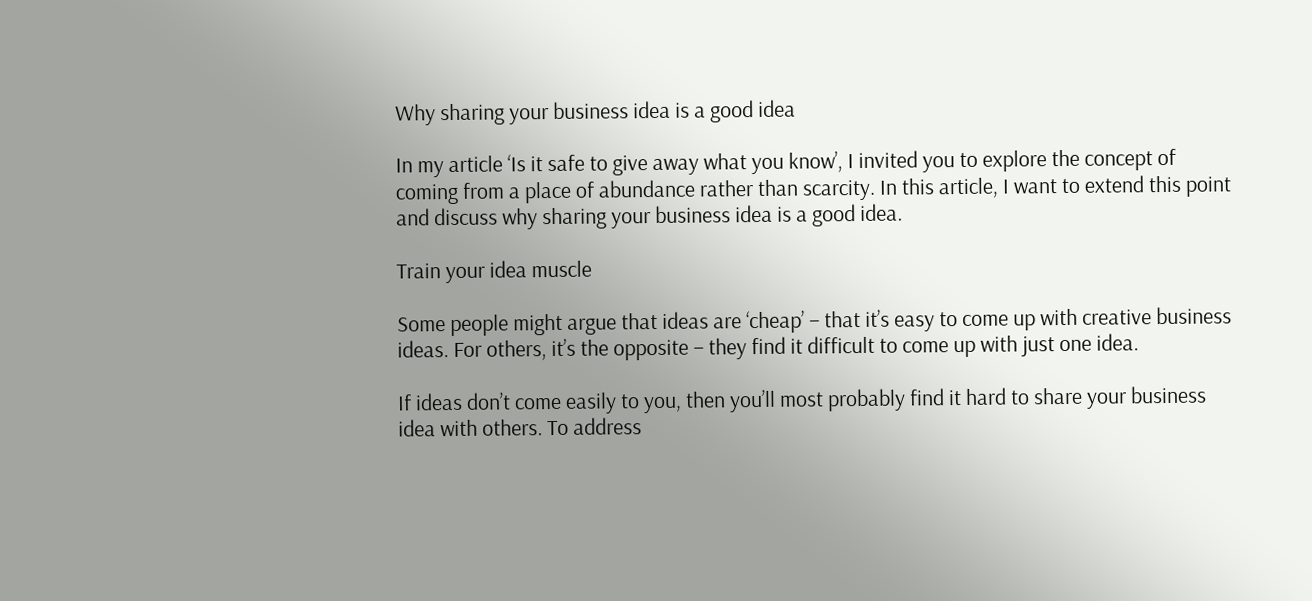Why sharing your business idea is a good idea

In my article ‘Is it safe to give away what you know’, I invited you to explore the concept of coming from a place of abundance rather than scarcity. In this article, I want to extend this point and discuss why sharing your business idea is a good idea.

Train your idea muscle

Some people might argue that ideas are ‘cheap’ – that it’s easy to come up with creative business ideas. For others, it’s the opposite – they find it difficult to come up with just one idea.

If ideas don’t come easily to you, then you’ll most probably find it hard to share your business idea with others. To address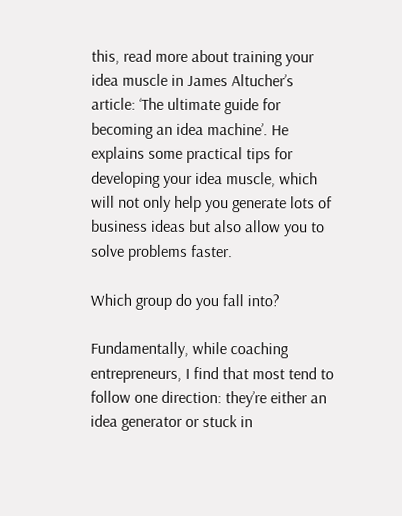this, read more about training your idea muscle in James Altucher’s article: ‘The ultimate guide for becoming an idea machine’. He explains some practical tips for developing your idea muscle, which will not only help you generate lots of business ideas but also allow you to solve problems faster.

Which group do you fall into?

Fundamentally, while coaching entrepreneurs, I find that most tend to follow one direction: they’re either an idea generator or stuck in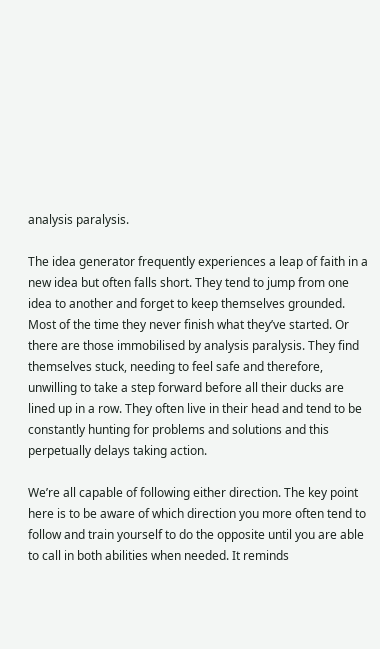analysis paralysis.

The idea generator frequently experiences a leap of faith in a new idea but often falls short. They tend to jump from one idea to another and forget to keep themselves grounded. Most of the time they never finish what they’ve started. Or there are those immobilised by analysis paralysis. They find themselves stuck, needing to feel safe and therefore, unwilling to take a step forward before all their ducks are lined up in a row. They often live in their head and tend to be constantly hunting for problems and solutions and this perpetually delays taking action.

We’re all capable of following either direction. The key point here is to be aware of which direction you more often tend to follow and train yourself to do the opposite until you are able to call in both abilities when needed. It reminds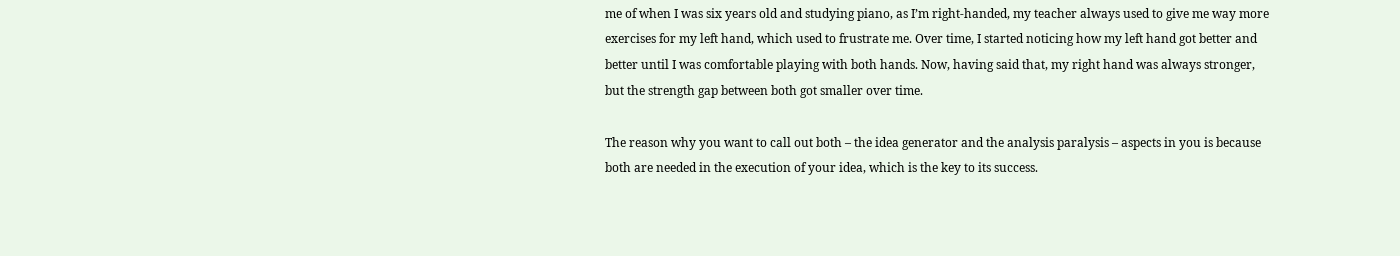me of when I was six years old and studying piano, as I’m right-handed, my teacher always used to give me way more exercises for my left hand, which used to frustrate me. Over time, I started noticing how my left hand got better and better until I was comfortable playing with both hands. Now, having said that, my right hand was always stronger, but the strength gap between both got smaller over time.

The reason why you want to call out both – the idea generator and the analysis paralysis – aspects in you is because both are needed in the execution of your idea, which is the key to its success.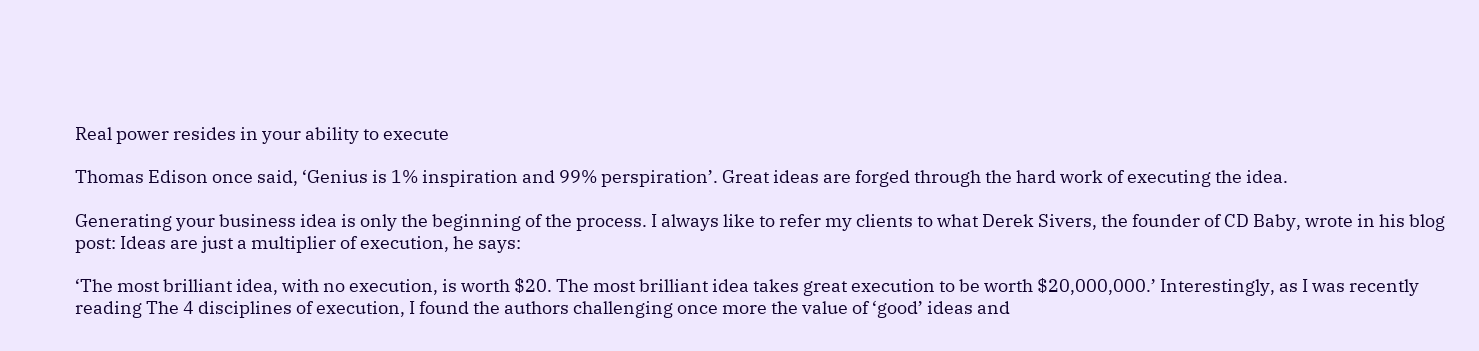Real power resides in your ability to execute

Thomas Edison once said, ‘Genius is 1% inspiration and 99% perspiration’. Great ideas are forged through the hard work of executing the idea.

Generating your business idea is only the beginning of the process. I always like to refer my clients to what Derek Sivers, the founder of CD Baby, wrote in his blog post: Ideas are just a multiplier of execution, he says:

‘The most brilliant idea, with no execution, is worth $20. The most brilliant idea takes great execution to be worth $20,000,000.’ Interestingly, as I was recently reading The 4 disciplines of execution, I found the authors challenging once more the value of ‘good’ ideas and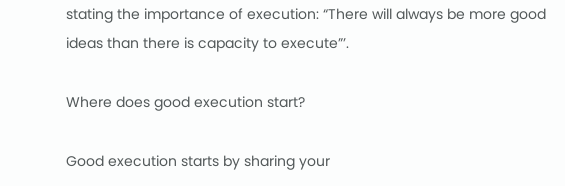stating the importance of execution: “There will always be more good ideas than there is capacity to execute”’.

Where does good execution start?

Good execution starts by sharing your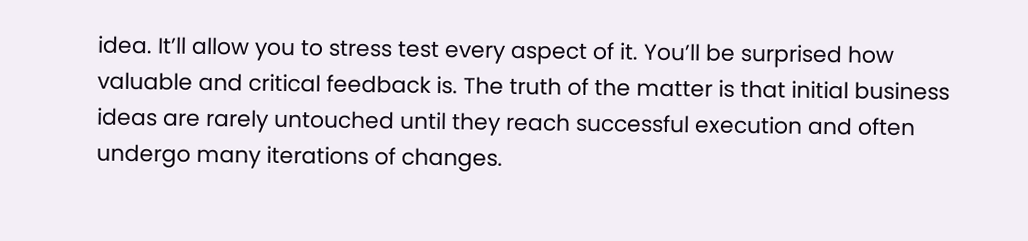idea. It’ll allow you to stress test every aspect of it. You’ll be surprised how valuable and critical feedback is. The truth of the matter is that initial business ideas are rarely untouched until they reach successful execution and often undergo many iterations of changes.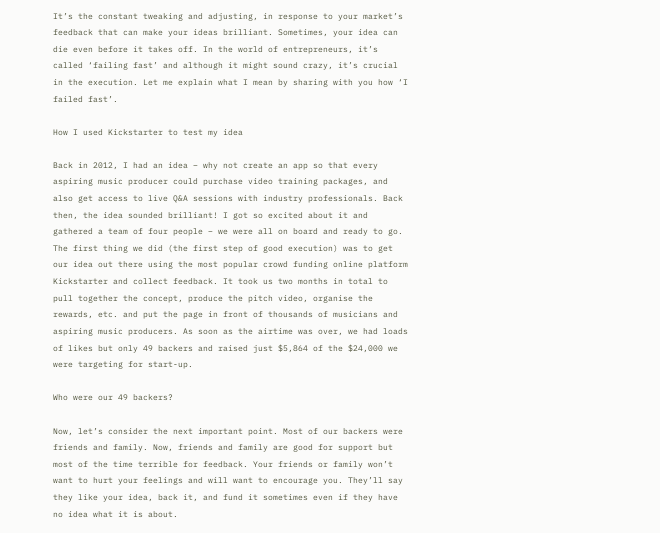It’s the constant tweaking and adjusting, in response to your market’s feedback that can make your ideas brilliant. Sometimes, your idea can die even before it takes off. In the world of entrepreneurs, it’s called ‘failing fast’ and although it might sound crazy, it’s crucial in the execution. Let me explain what I mean by sharing with you how ‘I failed fast’.

How I used Kickstarter to test my idea

Back in 2012, I had an idea – why not create an app so that every aspiring music producer could purchase video training packages, and also get access to live Q&A sessions with industry professionals. Back then, the idea sounded brilliant! I got so excited about it and gathered a team of four people – we were all on board and ready to go. The first thing we did (the first step of good execution) was to get our idea out there using the most popular crowd funding online platform Kickstarter and collect feedback. It took us two months in total to pull together the concept, produce the pitch video, organise the rewards, etc. and put the page in front of thousands of musicians and aspiring music producers. As soon as the airtime was over, we had loads of likes but only 49 backers and raised just $5,864 of the $24,000 we were targeting for start-up.

Who were our 49 backers?

Now, let’s consider the next important point. Most of our backers were friends and family. Now, friends and family are good for support but most of the time terrible for feedback. Your friends or family won’t want to hurt your feelings and will want to encourage you. They’ll say they like your idea, back it, and fund it sometimes even if they have no idea what it is about.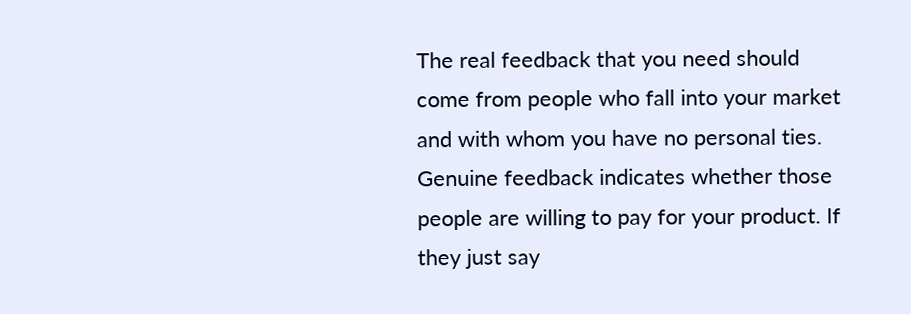The real feedback that you need should come from people who fall into your market and with whom you have no personal ties. Genuine feedback indicates whether those people are willing to pay for your product. If they just say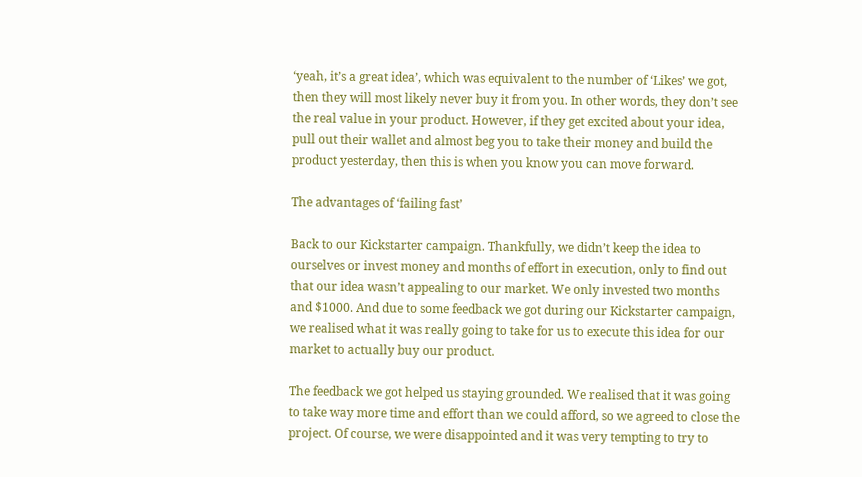‘yeah, it’s a great idea’, which was equivalent to the number of ‘Likes’ we got, then they will most likely never buy it from you. In other words, they don’t see the real value in your product. However, if they get excited about your idea, pull out their wallet and almost beg you to take their money and build the product yesterday, then this is when you know you can move forward.

The advantages of ‘failing fast’

Back to our Kickstarter campaign. Thankfully, we didn’t keep the idea to ourselves or invest money and months of effort in execution, only to find out that our idea wasn’t appealing to our market. We only invested two months and $1000. And due to some feedback we got during our Kickstarter campaign, we realised what it was really going to take for us to execute this idea for our market to actually buy our product.

The feedback we got helped us staying grounded. We realised that it was going to take way more time and effort than we could afford, so we agreed to close the project. Of course, we were disappointed and it was very tempting to try to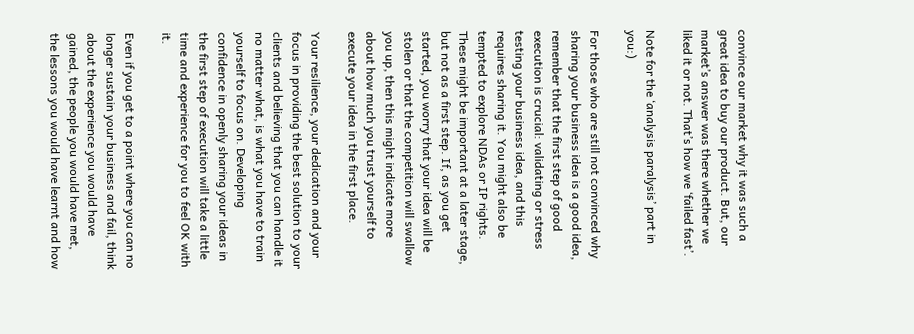convince our market why it was such a great idea to buy our product. But, our market’s answer was there whether we liked it or not. That’s how we ‘failed fast’.

Note for the ‘analysis paralysis’ part in you:)

For those who are still not convinced why sharing your business idea is a good idea, remember that the first step of good execution is crucial: validating or stress testing your business idea, and this requires sharing it. You might also be tempted to explore NDAs or IP rights. These might be important at a later stage, but not as a first step. If, as you get started, you worry that your idea will be stolen or that the competition will swallow you up, then this might indicate more about how much you trust yourself to execute your idea in the first place.

Your resilience, your dedication and your focus in providing the best solution to your clients and believing that you can handle it no matter what, is what you have to train yourself to focus on. Developing confidence in openly sharing your ideas in the first step of execution will take a little time and experience for you to feel OK with it.

Even if you get to a point where you can no longer sustain your business and fail, think about the experience you would have gained, the people you would have met, the lessons you would have learnt and how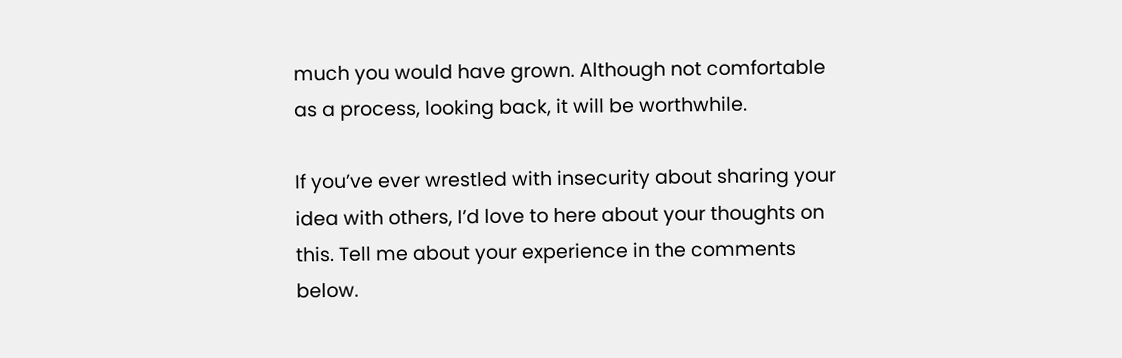much you would have grown. Although not comfortable as a process, looking back, it will be worthwhile.

If you’ve ever wrestled with insecurity about sharing your idea with others, I’d love to here about your thoughts on this. Tell me about your experience in the comments below.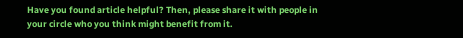Have you found article helpful? Then, please share it with people in your circle who you think might benefit from it.